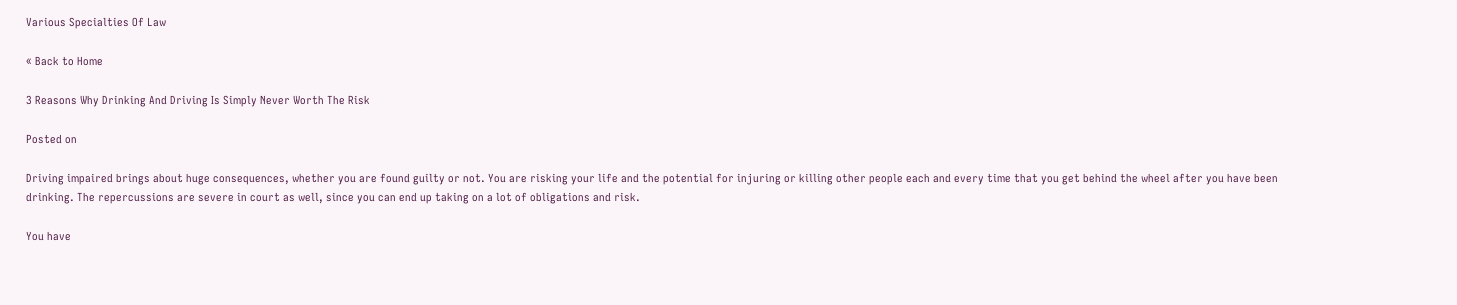Various Specialties Of Law

« Back to Home

3 Reasons Why Drinking And Driving Is Simply Never Worth The Risk

Posted on

Driving impaired brings about huge consequences, whether you are found guilty or not. You are risking your life and the potential for injuring or killing other people each and every time that you get behind the wheel after you have been drinking. The repercussions are severe in court as well, since you can end up taking on a lot of obligations and risk.

You have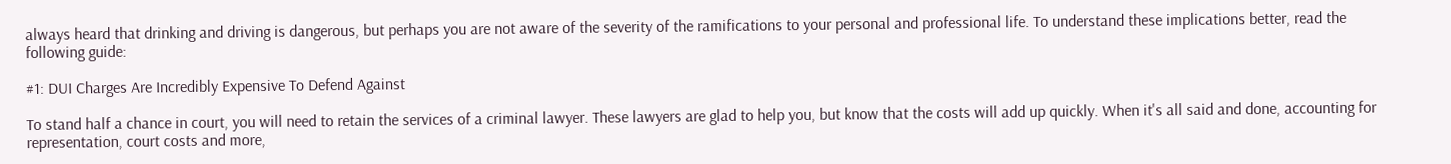always heard that drinking and driving is dangerous, but perhaps you are not aware of the severity of the ramifications to your personal and professional life. To understand these implications better, read the following guide:

#1: DUI Charges Are Incredibly Expensive To Defend Against

To stand half a chance in court, you will need to retain the services of a criminal lawyer. These lawyers are glad to help you, but know that the costs will add up quickly. When it's all said and done, accounting for representation, court costs and more,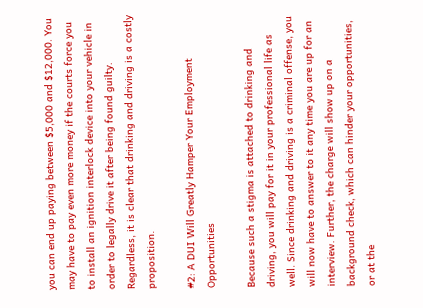you can end up paying between $5,000 and $12,000. You may have to pay even more money if the courts force you to install an ignition interlock device into your vehicle in order to legally drive it after being found guilty. Regardless, it is clear that drinking and driving is a costly proposition.

#2: A DUI Will Greatly Hamper Your Employment Opportunities

Because such a stigma is attached to drinking and driving, you will pay for it in your professional life as well. Since drinking and driving is a criminal offense, you will now have to answer to it any time you are up for an interview. Further, the charge will show up on a background check, which can hinder your opportunities, or at the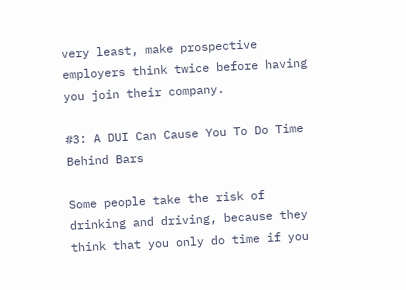very least, make prospective employers think twice before having you join their company.

#3: A DUI Can Cause You To Do Time Behind Bars

Some people take the risk of drinking and driving, because they think that you only do time if you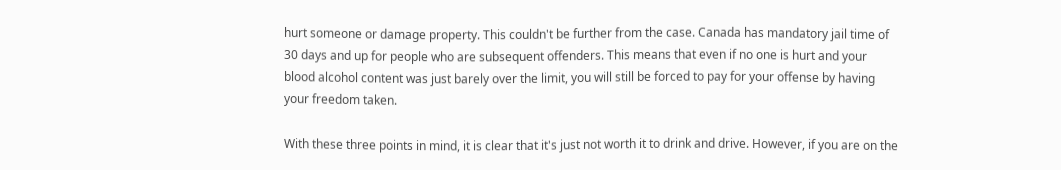hurt someone or damage property. This couldn't be further from the case. Canada has mandatory jail time of 30 days and up for people who are subsequent offenders. This means that even if no one is hurt and your blood alcohol content was just barely over the limit, you will still be forced to pay for your offense by having your freedom taken.

With these three points in mind, it is clear that it's just not worth it to drink and drive. However, if you are on the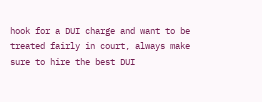hook for a DUI charge and want to be treated fairly in court, always make sure to hire the best DUI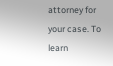attorney for your case. To learn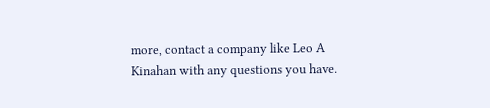more, contact a company like Leo A Kinahan with any questions you have.